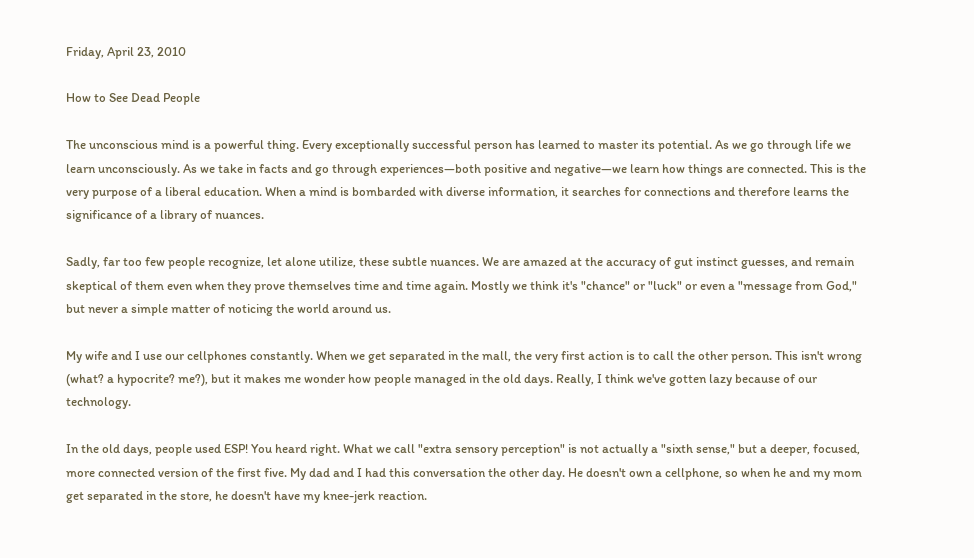Friday, April 23, 2010

How to See Dead People

The unconscious mind is a powerful thing. Every exceptionally successful person has learned to master its potential. As we go through life we learn unconsciously. As we take in facts and go through experiences—both positive and negative—we learn how things are connected. This is the very purpose of a liberal education. When a mind is bombarded with diverse information, it searches for connections and therefore learns the significance of a library of nuances.

Sadly, far too few people recognize, let alone utilize, these subtle nuances. We are amazed at the accuracy of gut instinct guesses, and remain skeptical of them even when they prove themselves time and time again. Mostly we think it's "chance" or "luck" or even a "message from God," but never a simple matter of noticing the world around us.

My wife and I use our cellphones constantly. When we get separated in the mall, the very first action is to call the other person. This isn't wrong (what? a hypocrite? me?), but it makes me wonder how people managed in the old days. Really, I think we've gotten lazy because of our technology.

In the old days, people used ESP! You heard right. What we call "extra sensory perception" is not actually a "sixth sense," but a deeper, focused, more connected version of the first five. My dad and I had this conversation the other day. He doesn't own a cellphone, so when he and my mom get separated in the store, he doesn't have my knee-jerk reaction.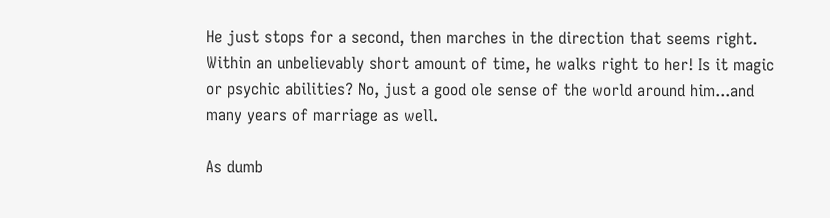He just stops for a second, then marches in the direction that seems right. Within an unbelievably short amount of time, he walks right to her! Is it magic or psychic abilities? No, just a good ole sense of the world around him...and many years of marriage as well.

As dumb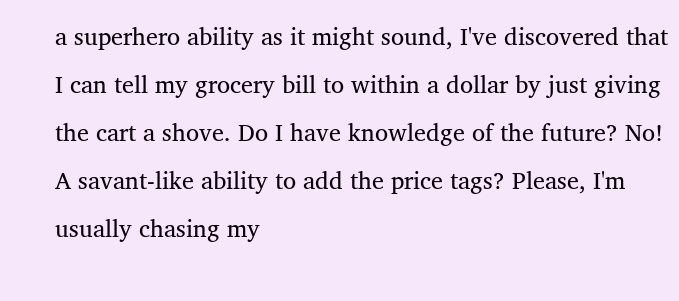a superhero ability as it might sound, I've discovered that I can tell my grocery bill to within a dollar by just giving the cart a shove. Do I have knowledge of the future? No! A savant-like ability to add the price tags? Please, I'm usually chasing my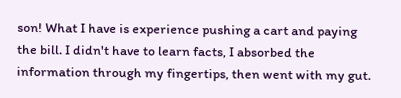son! What I have is experience pushing a cart and paying the bill. I didn't have to learn facts, I absorbed the information through my fingertips, then went with my gut.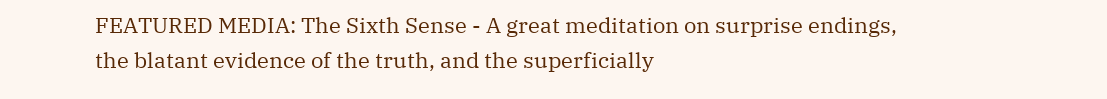FEATURED MEDIA: The Sixth Sense - A great meditation on surprise endings, the blatant evidence of the truth, and the superficially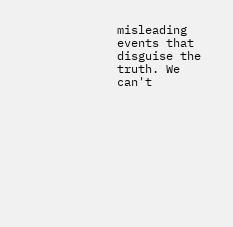misleading events that disguise the truth. We can't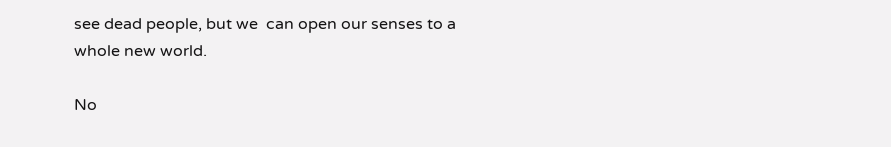see dead people, but we  can open our senses to a whole new world.

No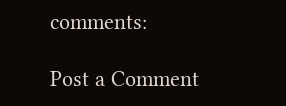comments:

Post a Comment